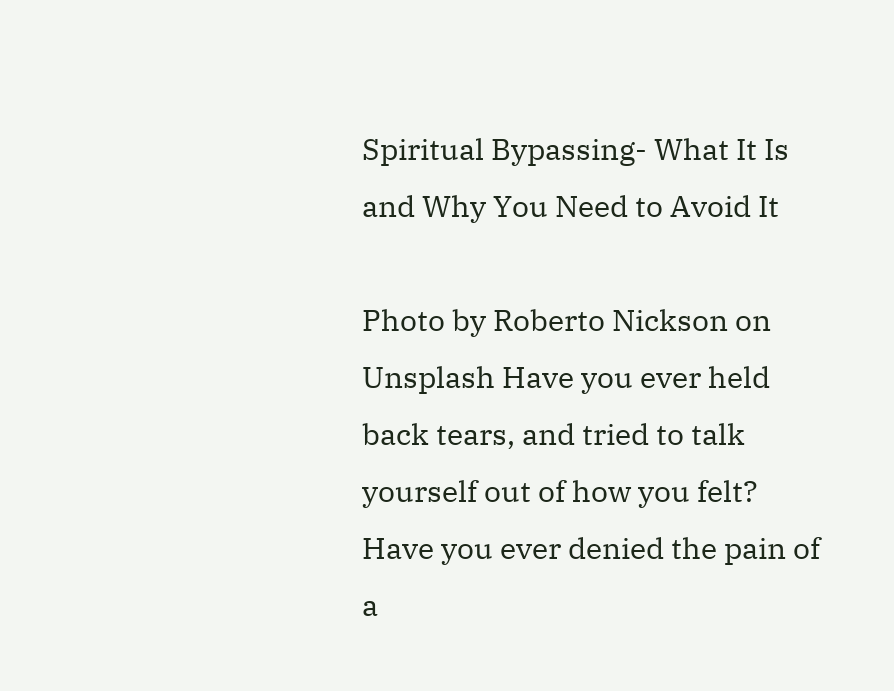Spiritual Bypassing- What It Is and Why You Need to Avoid It

Photo by Roberto Nickson on Unsplash Have you ever held back tears, and tried to talk yourself out of how you felt? Have you ever denied the pain of a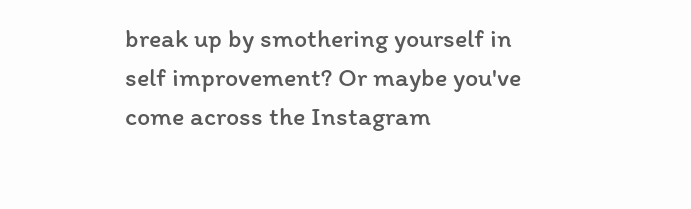break up by smothering yourself in self improvement? Or maybe you've come across the Instagram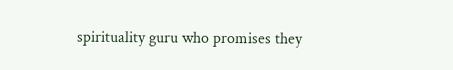spirituality guru who promises they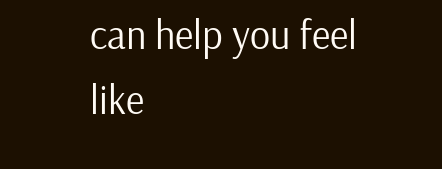can help you feel like